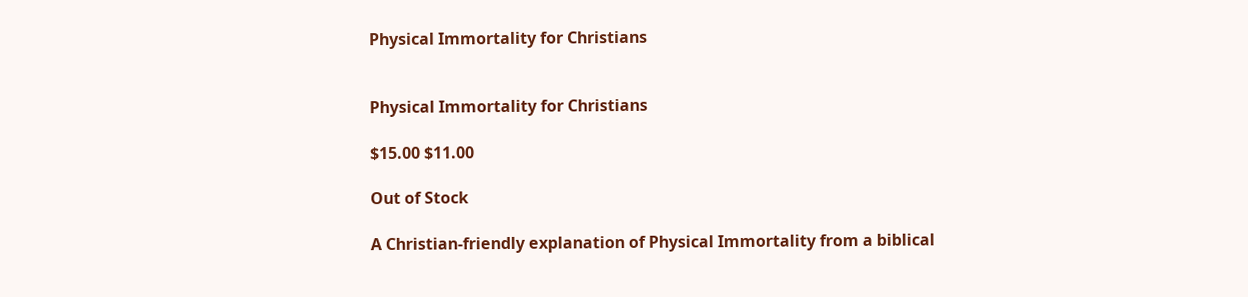Physical Immortality for Christians


Physical Immortality for Christians

$15.00 $11.00

Out of Stock

A Christian-friendly explanation of Physical Immortality from a biblical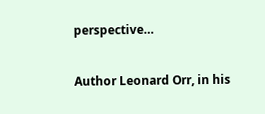perspective…

Author Leonard Orr, in his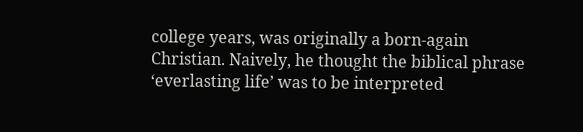college years, was originally a born-again Christian. Naively, he thought the biblical phrase ‘everlasting life’ was to be interpreted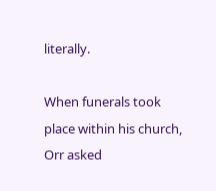literally.

When funerals took place within his church, Orr asked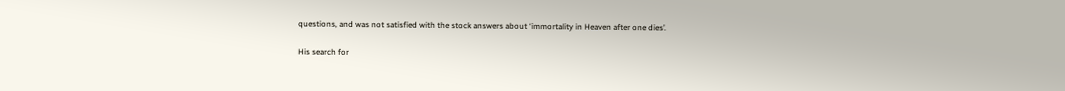questions, and was not satisfied with the stock answers about ‘immortality in Heaven after one dies’.

His search for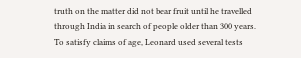truth on the matter did not bear fruit until he travelled through India in search of people older than 300 years. To satisfy claims of age, Leonard used several tests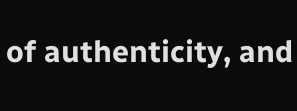of authenticity, and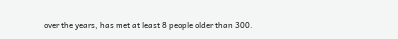over the years, has met at least 8 people older than 300.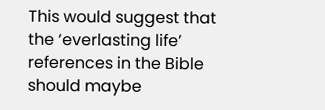This would suggest that the ‘everlasting life’ references in the Bible should maybe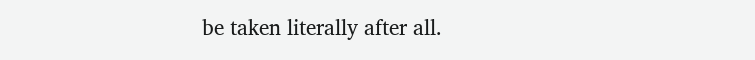be taken literally after all.